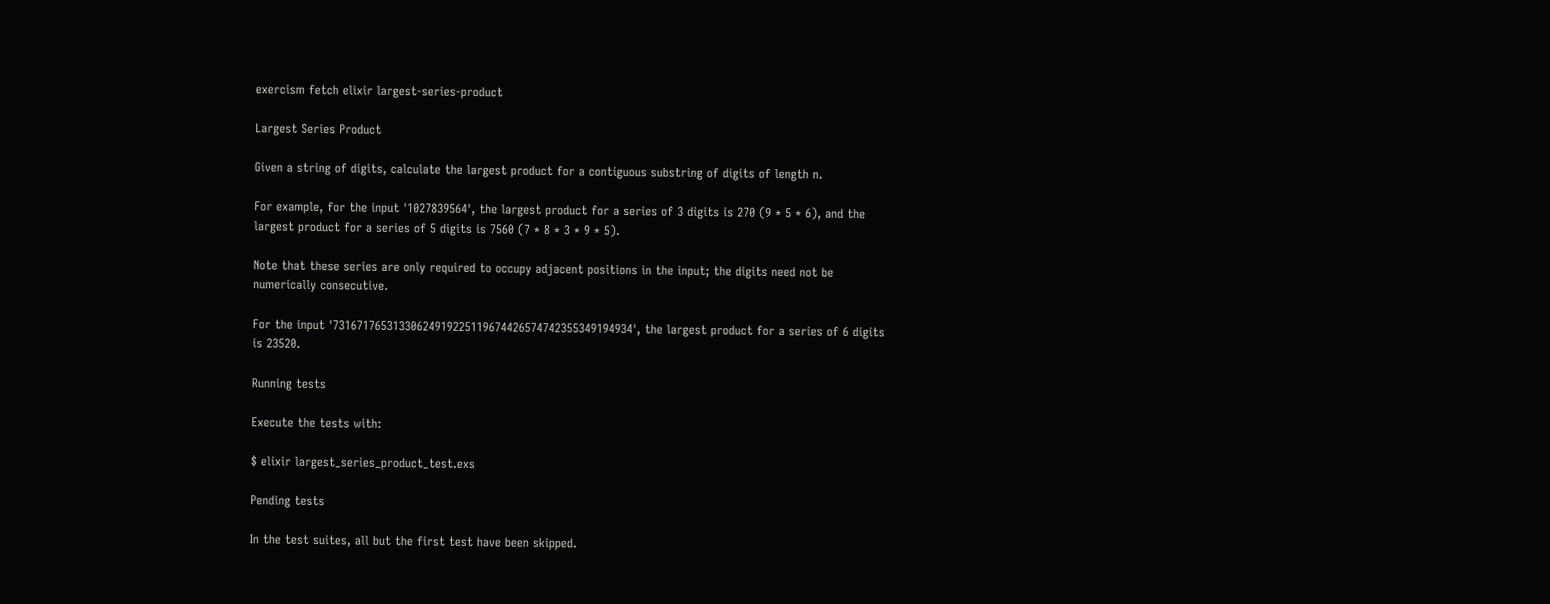exercism fetch elixir largest-series-product

Largest Series Product

Given a string of digits, calculate the largest product for a contiguous substring of digits of length n.

For example, for the input '1027839564', the largest product for a series of 3 digits is 270 (9 * 5 * 6), and the largest product for a series of 5 digits is 7560 (7 * 8 * 3 * 9 * 5).

Note that these series are only required to occupy adjacent positions in the input; the digits need not be numerically consecutive.

For the input '73167176531330624919225119674426574742355349194934', the largest product for a series of 6 digits is 23520.

Running tests

Execute the tests with:

$ elixir largest_series_product_test.exs

Pending tests

In the test suites, all but the first test have been skipped.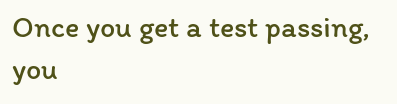Once you get a test passing, you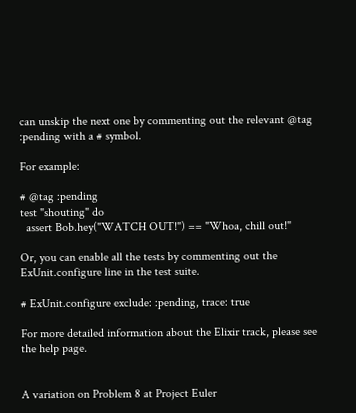can unskip the next one by commenting out the relevant @tag :pending with a # symbol.

For example:

# @tag :pending
test "shouting" do
  assert Bob.hey("WATCH OUT!") == "Whoa, chill out!"

Or, you can enable all the tests by commenting out the ExUnit.configure line in the test suite.

# ExUnit.configure exclude: :pending, trace: true

For more detailed information about the Elixir track, please see the help page.


A variation on Problem 8 at Project Euler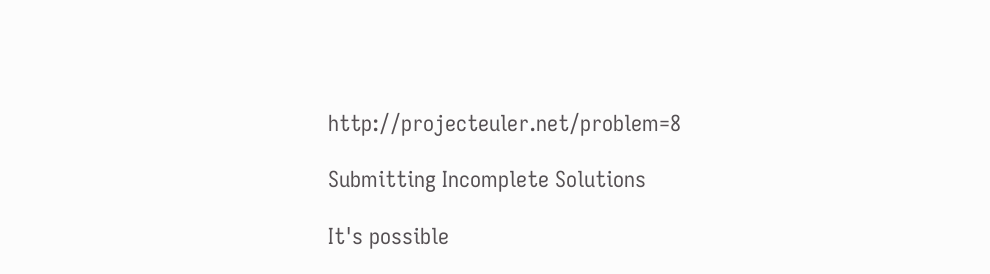http://projecteuler.net/problem=8

Submitting Incomplete Solutions

It's possible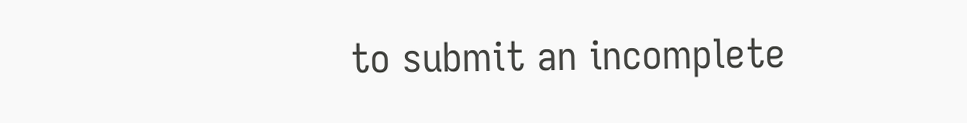to submit an incomplete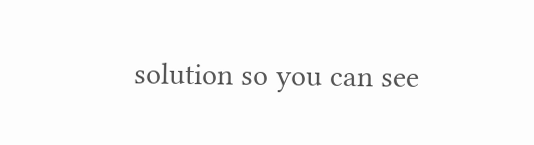solution so you can see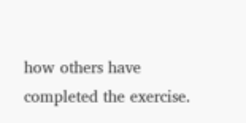how others have completed the exercise.